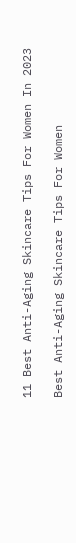11 Best Anti-Aging Skincare Tips For Women In 2023

Best Anti-Aging Skincare Tips For Women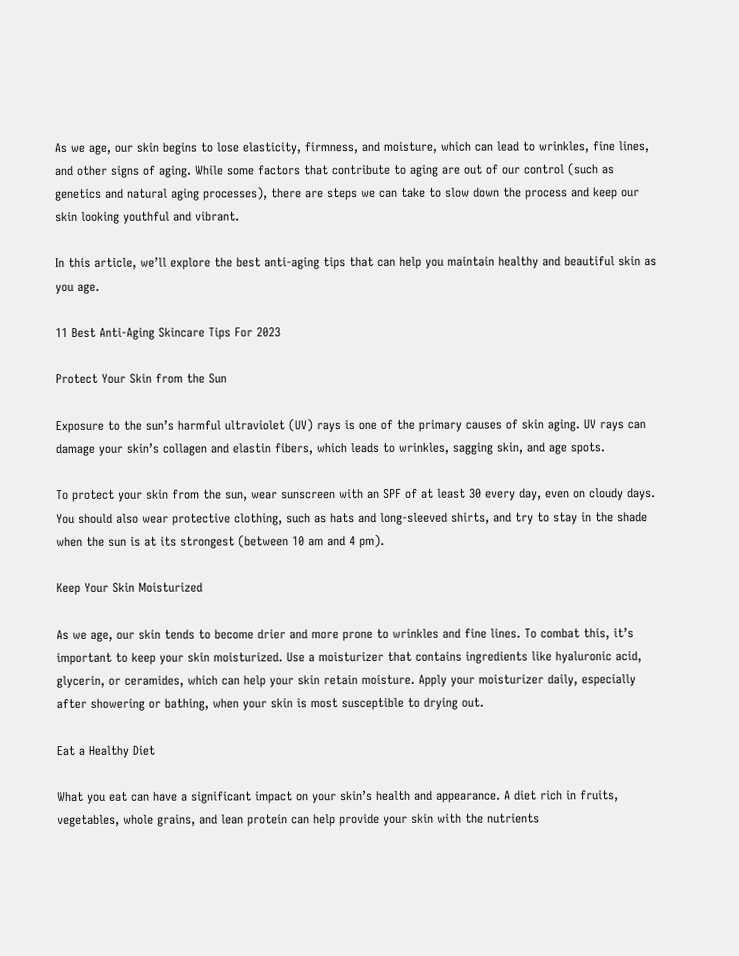As we age, our skin begins to lose elasticity, firmness, and moisture, which can lead to wrinkles, fine lines, and other signs of aging. While some factors that contribute to aging are out of our control (such as genetics and natural aging processes), there are steps we can take to slow down the process and keep our skin looking youthful and vibrant.

In this article, we’ll explore the best anti-aging tips that can help you maintain healthy and beautiful skin as you age.

11 Best Anti-Aging Skincare Tips For 2023

Protect Your Skin from the Sun

Exposure to the sun’s harmful ultraviolet (UV) rays is one of the primary causes of skin aging. UV rays can damage your skin’s collagen and elastin fibers, which leads to wrinkles, sagging skin, and age spots.

To protect your skin from the sun, wear sunscreen with an SPF of at least 30 every day, even on cloudy days. You should also wear protective clothing, such as hats and long-sleeved shirts, and try to stay in the shade when the sun is at its strongest (between 10 am and 4 pm).

Keep Your Skin Moisturized

As we age, our skin tends to become drier and more prone to wrinkles and fine lines. To combat this, it’s important to keep your skin moisturized. Use a moisturizer that contains ingredients like hyaluronic acid, glycerin, or ceramides, which can help your skin retain moisture. Apply your moisturizer daily, especially after showering or bathing, when your skin is most susceptible to drying out.

Eat a Healthy Diet

What you eat can have a significant impact on your skin’s health and appearance. A diet rich in fruits, vegetables, whole grains, and lean protein can help provide your skin with the nutrients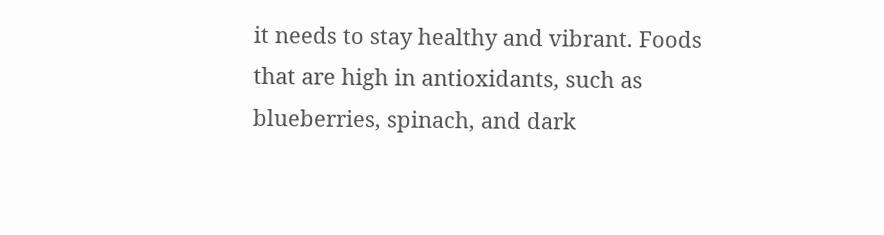it needs to stay healthy and vibrant. Foods that are high in antioxidants, such as blueberries, spinach, and dark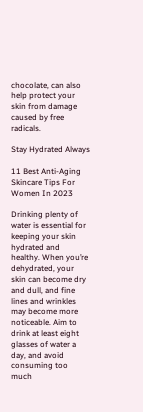chocolate, can also help protect your skin from damage caused by free radicals.

Stay Hydrated Always

11 Best Anti-Aging Skincare Tips For Women In 2023

Drinking plenty of water is essential for keeping your skin hydrated and healthy. When you’re dehydrated, your skin can become dry and dull, and fine lines and wrinkles may become more noticeable. Aim to drink at least eight glasses of water a day, and avoid consuming too much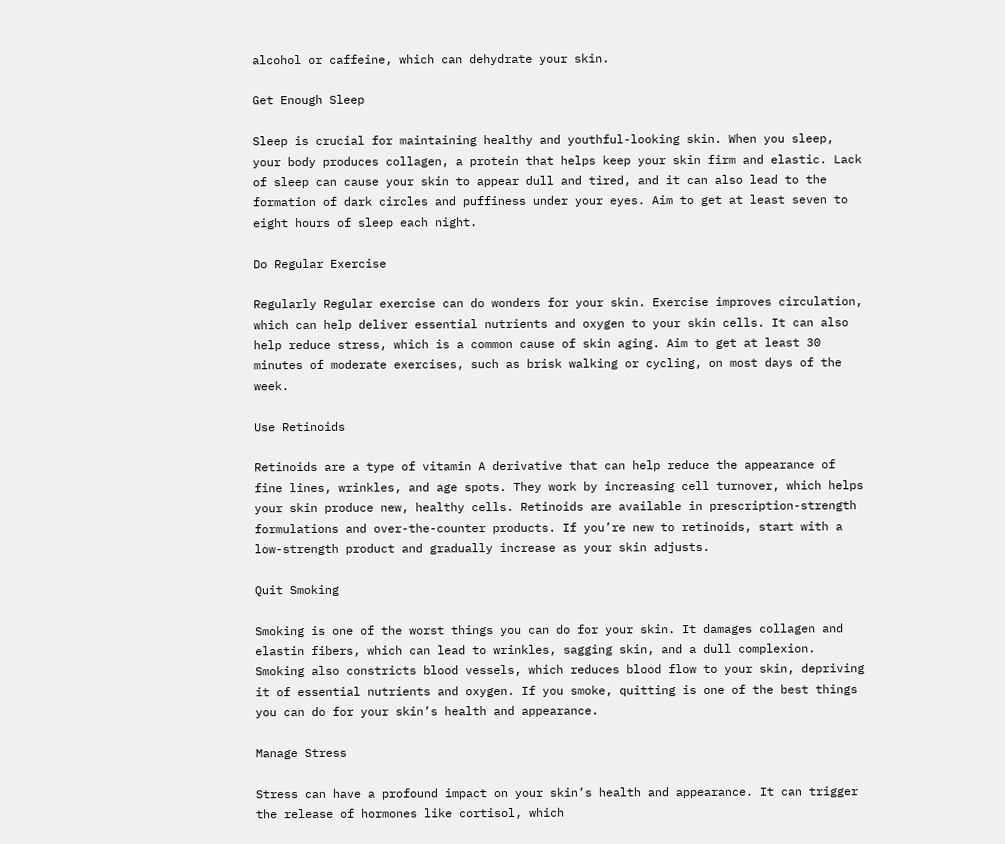alcohol or caffeine, which can dehydrate your skin.

Get Enough Sleep

Sleep is crucial for maintaining healthy and youthful-looking skin. When you sleep, your body produces collagen, a protein that helps keep your skin firm and elastic. Lack of sleep can cause your skin to appear dull and tired, and it can also lead to the formation of dark circles and puffiness under your eyes. Aim to get at least seven to eight hours of sleep each night.

Do Regular Exercise

Regularly Regular exercise can do wonders for your skin. Exercise improves circulation, which can help deliver essential nutrients and oxygen to your skin cells. It can also help reduce stress, which is a common cause of skin aging. Aim to get at least 30 minutes of moderate exercises, such as brisk walking or cycling, on most days of the week.

Use Retinoids

Retinoids are a type of vitamin A derivative that can help reduce the appearance of fine lines, wrinkles, and age spots. They work by increasing cell turnover, which helps your skin produce new, healthy cells. Retinoids are available in prescription-strength formulations and over-the-counter products. If you’re new to retinoids, start with a low-strength product and gradually increase as your skin adjusts.

Quit Smoking

Smoking is one of the worst things you can do for your skin. It damages collagen and elastin fibers, which can lead to wrinkles, sagging skin, and a dull complexion. Smoking also constricts blood vessels, which reduces blood flow to your skin, depriving it of essential nutrients and oxygen. If you smoke, quitting is one of the best things you can do for your skin’s health and appearance.

Manage Stress

Stress can have a profound impact on your skin’s health and appearance. It can trigger the release of hormones like cortisol, which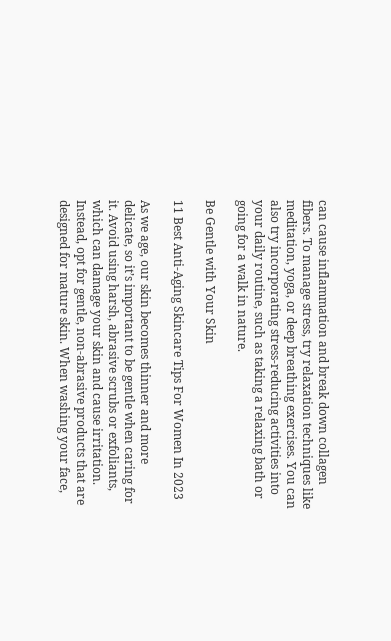can cause inflammation and break down collagen fibers. To manage stress, try relaxation techniques like meditation, yoga, or deep breathing exercises. You can also try incorporating stress-reducing activities into your daily routine, such as taking a relaxing bath or going for a walk in nature.

Be Gentle with Your Skin

11 Best Anti-Aging Skincare Tips For Women In 2023

As we age, our skin becomes thinner and more delicate, so it’s important to be gentle when caring for it. Avoid using harsh, abrasive scrubs or exfoliants, which can damage your skin and cause irritation. Instead, opt for gentle, non-abrasive products that are designed for mature skin. When washing your face,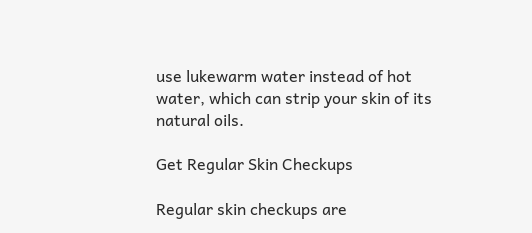use lukewarm water instead of hot water, which can strip your skin of its natural oils.

Get Regular Skin Checkups

Regular skin checkups are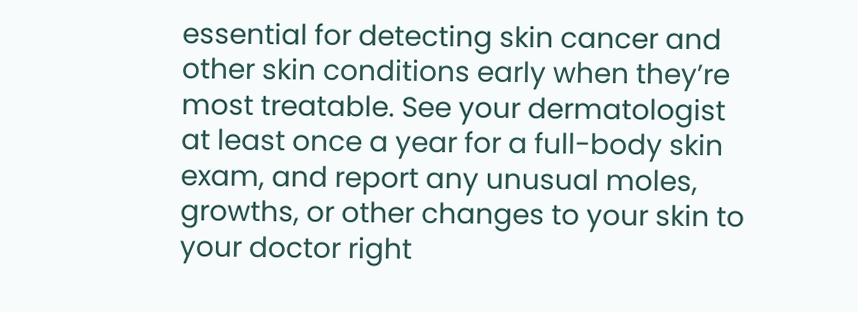essential for detecting skin cancer and other skin conditions early when they’re most treatable. See your dermatologist at least once a year for a full-body skin exam, and report any unusual moles, growths, or other changes to your skin to your doctor right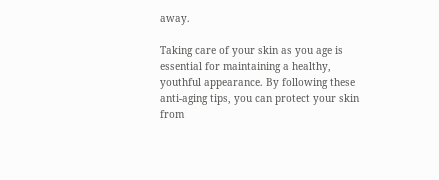away.

Taking care of your skin as you age is essential for maintaining a healthy, youthful appearance. By following these anti-aging tips, you can protect your skin from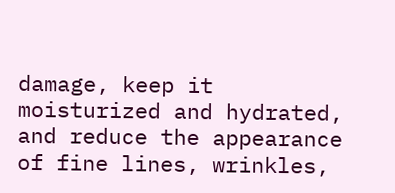damage, keep it moisturized and hydrated, and reduce the appearance of fine lines, wrinkles,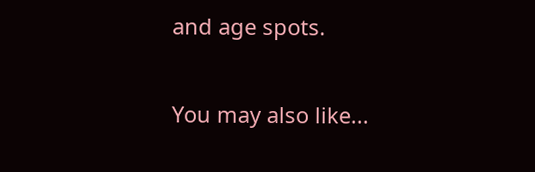and age spots.

You may also like...